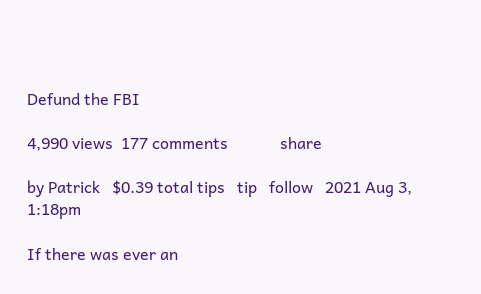Defund the FBI

4,990 views  177 comments             share

by Patrick   $0.39 total tips   tip   follow   2021 Aug 3, 1:18pm

If there was ever an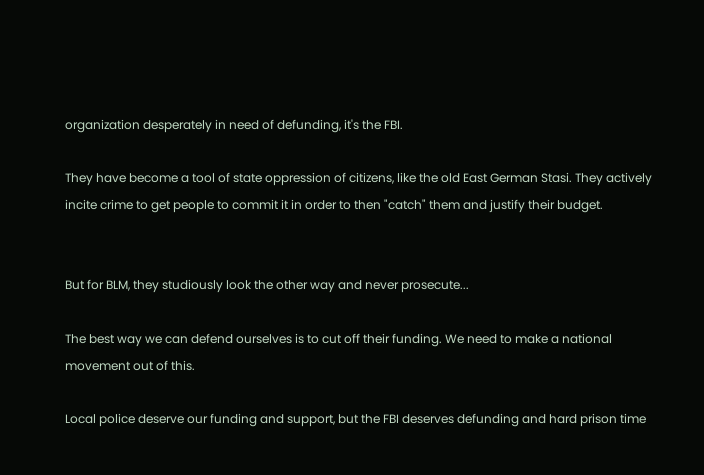organization desperately in need of defunding, it's the FBI.

They have become a tool of state oppression of citizens, like the old East German Stasi. They actively incite crime to get people to commit it in order to then "catch" them and justify their budget.


But for BLM, they studiously look the other way and never prosecute...

The best way we can defend ourselves is to cut off their funding. We need to make a national movement out of this.

Local police deserve our funding and support, but the FBI deserves defunding and hard prison time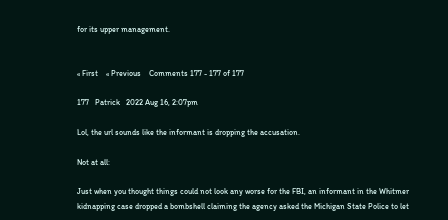for its upper management.


« First    « Previous    Comments 177 - 177 of 177

177   Patrick   2022 Aug 16, 2:07pm

Lol, the url sounds like the informant is dropping the accusation.

Not at all:

Just when you thought things could not look any worse for the FBI, an informant in the Whitmer kidnapping case dropped a bombshell claiming the agency asked the Michigan State Police to let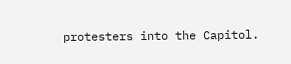protesters into the Capitol.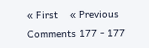« First    « Previous    Comments 177 - 177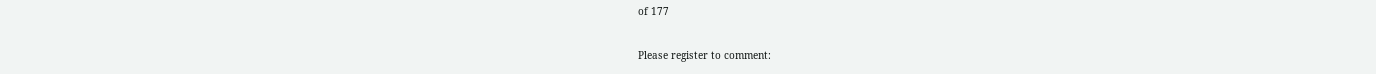of 177

Please register to comment: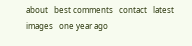about   best comments   contact   latest images   one year ago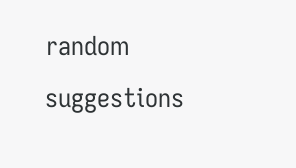random   suggestions